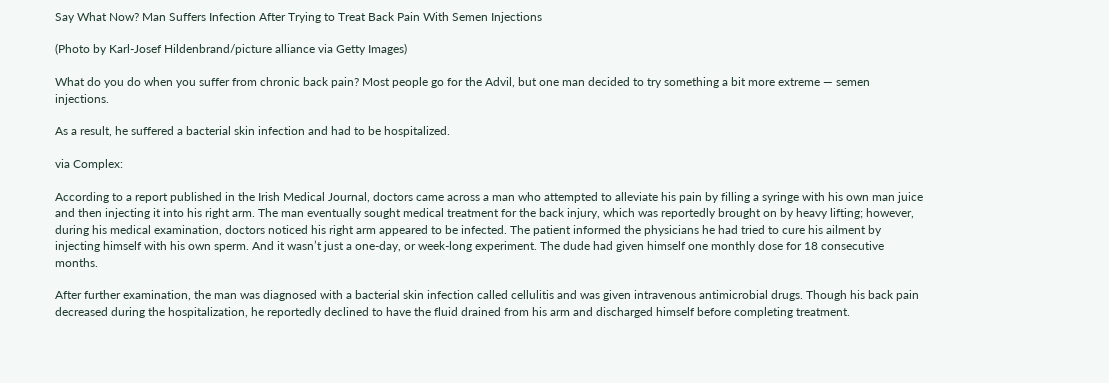Say What Now? Man Suffers Infection After Trying to Treat Back Pain With Semen Injections

(Photo by Karl-Josef Hildenbrand/picture alliance via Getty Images)

What do you do when you suffer from chronic back pain? Most people go for the Advil, but one man decided to try something a bit more extreme — semen injections.

As a result, he suffered a bacterial skin infection and had to be hospitalized.

via Complex:

According to a report published in the Irish Medical Journal, doctors came across a man who attempted to alleviate his pain by filling a syringe with his own man juice and then injecting it into his right arm. The man eventually sought medical treatment for the back injury, which was reportedly brought on by heavy lifting; however, during his medical examination, doctors noticed his right arm appeared to be infected. The patient informed the physicians he had tried to cure his ailment by injecting himself with his own sperm. And it wasn’t just a one-day, or week-long experiment. The dude had given himself one monthly dose for 18 consecutive months.

After further examination, the man was diagnosed with a bacterial skin infection called cellulitis and was given intravenous antimicrobial drugs. Though his back pain decreased during the hospitalization, he reportedly declined to have the fluid drained from his arm and discharged himself before completing treatment.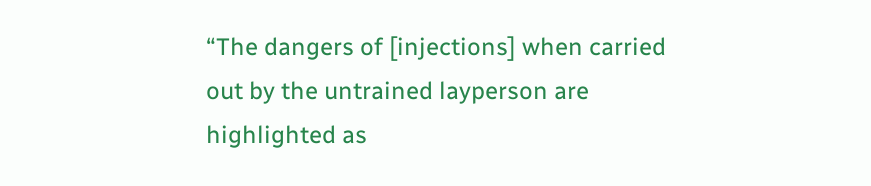“The dangers of [injections] when carried out by the untrained layperson are highlighted as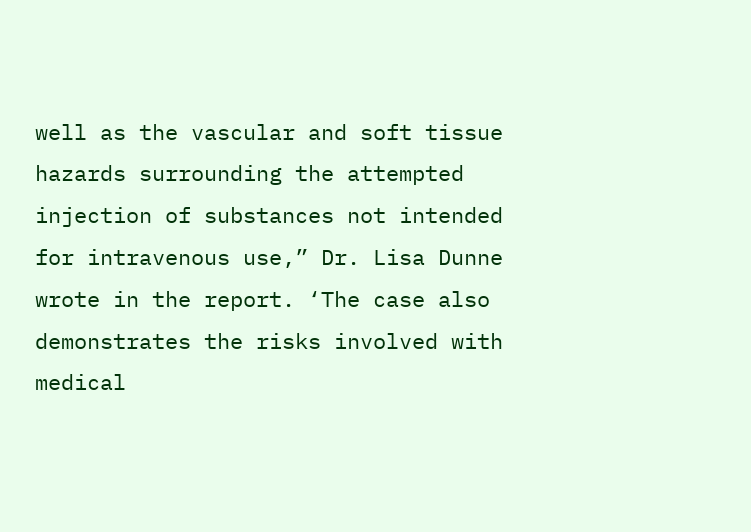well as the vascular and soft tissue hazards surrounding the attempted injection of substances not intended for intravenous use,” Dr. Lisa Dunne wrote in the report. ‘The case also demonstrates the risks involved with medical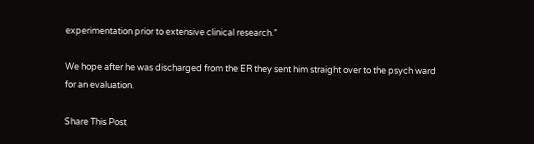experimentation prior to extensive clinical research.”

We hope after he was discharged from the ER they sent him straight over to the psych ward for an evaluation.

Share This Post